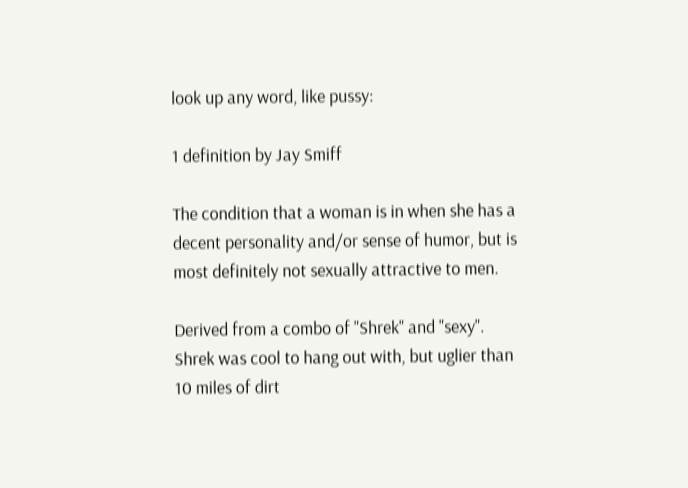look up any word, like pussy:

1 definition by Jay Smiff

The condition that a woman is in when she has a decent personality and/or sense of humor, but is most definitely not sexually attractive to men.

Derived from a combo of "Shrek" and "sexy". Shrek was cool to hang out with, but uglier than 10 miles of dirt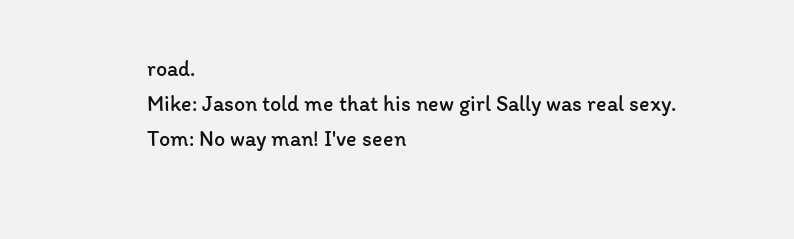road.
Mike: Jason told me that his new girl Sally was real sexy.
Tom: No way man! I've seen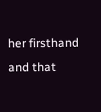her firsthand and that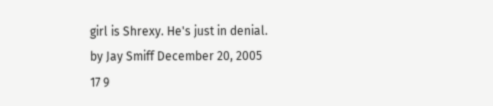girl is Shrexy. He's just in denial.
by Jay Smiff December 20, 2005
17 9